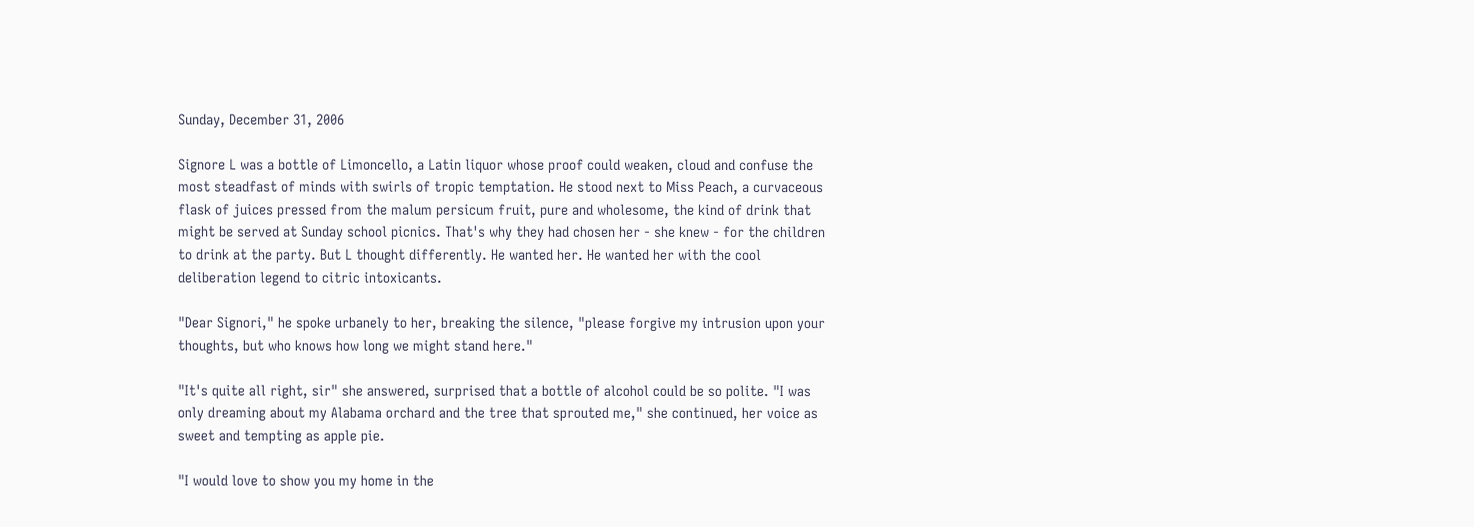Sunday, December 31, 2006

Signore L was a bottle of Limoncello, a Latin liquor whose proof could weaken, cloud and confuse the most steadfast of minds with swirls of tropic temptation. He stood next to Miss Peach, a curvaceous flask of juices pressed from the malum persicum fruit, pure and wholesome, the kind of drink that might be served at Sunday school picnics. That's why they had chosen her - she knew - for the children to drink at the party. But L thought differently. He wanted her. He wanted her with the cool deliberation legend to citric intoxicants.

"Dear Signori," he spoke urbanely to her, breaking the silence, "please forgive my intrusion upon your thoughts, but who knows how long we might stand here."

"It's quite all right, sir" she answered, surprised that a bottle of alcohol could be so polite. "I was only dreaming about my Alabama orchard and the tree that sprouted me," she continued, her voice as sweet and tempting as apple pie.

"I would love to show you my home in the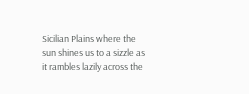Sicilian Plains where the sun shines us to a sizzle as it rambles lazily across the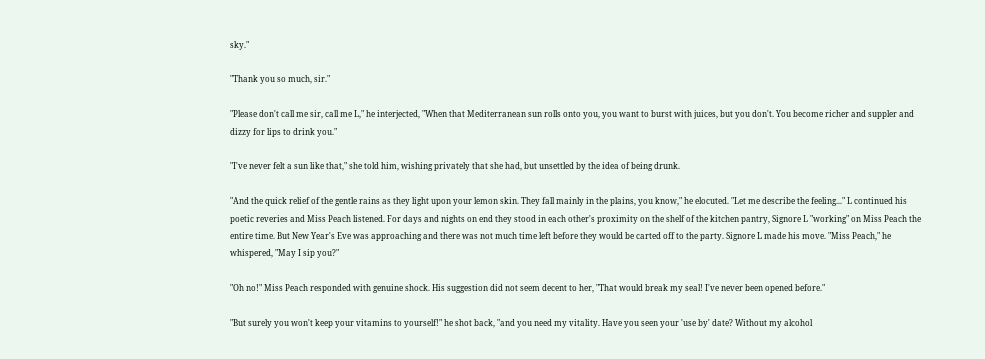sky."

"Thank you so much, sir."

"Please don't call me sir, call me L," he interjected, "When that Mediterranean sun rolls onto you, you want to burst with juices, but you don't. You become richer and suppler and dizzy for lips to drink you."

"I've never felt a sun like that," she told him, wishing privately that she had, but unsettled by the idea of being drunk.

"And the quick relief of the gentle rains as they light upon your lemon skin. They fall mainly in the plains, you know," he elocuted. "Let me describe the feeling..." L continued his poetic reveries and Miss Peach listened. For days and nights on end they stood in each other's proximity on the shelf of the kitchen pantry, Signore L "working" on Miss Peach the entire time. But New Year's Eve was approaching and there was not much time left before they would be carted off to the party. Signore L made his move. "Miss Peach," he whispered, "May I sip you?"

"Oh no!" Miss Peach responded with genuine shock. His suggestion did not seem decent to her, "That would break my seal! I've never been opened before."

"But surely you won't keep your vitamins to yourself!" he shot back, "and you need my vitality. Have you seen your 'use by' date? Without my alcohol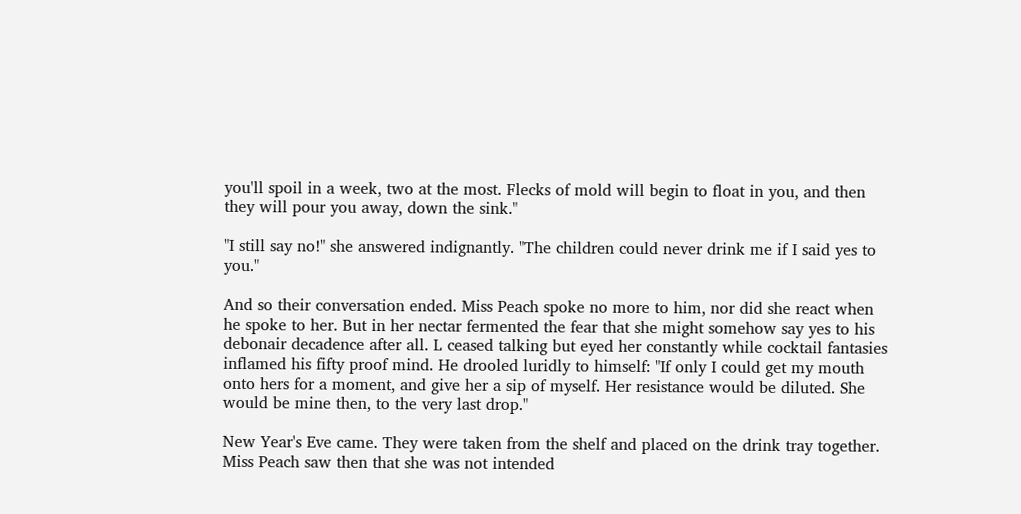you'll spoil in a week, two at the most. Flecks of mold will begin to float in you, and then they will pour you away, down the sink."

"I still say no!" she answered indignantly. "The children could never drink me if I said yes to you."

And so their conversation ended. Miss Peach spoke no more to him, nor did she react when he spoke to her. But in her nectar fermented the fear that she might somehow say yes to his debonair decadence after all. L ceased talking but eyed her constantly while cocktail fantasies inflamed his fifty proof mind. He drooled luridly to himself: "If only I could get my mouth onto hers for a moment, and give her a sip of myself. Her resistance would be diluted. She would be mine then, to the very last drop."

New Year's Eve came. They were taken from the shelf and placed on the drink tray together. Miss Peach saw then that she was not intended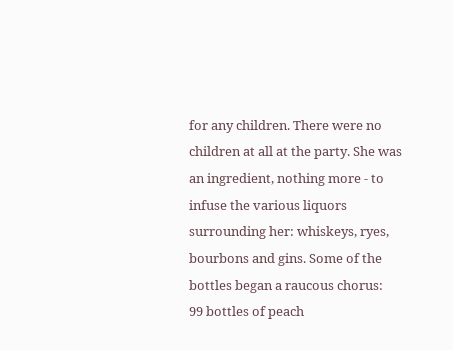for any children. There were no children at all at the party. She was an ingredient, nothing more - to infuse the various liquors surrounding her: whiskeys, ryes, bourbons and gins. Some of the bottles began a raucous chorus:
99 bottles of peach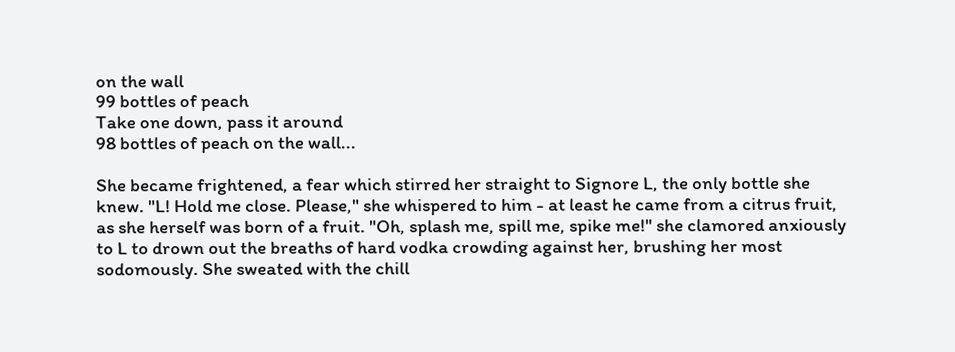on the wall
99 bottles of peach
Take one down, pass it around
98 bottles of peach on the wall...

She became frightened, a fear which stirred her straight to Signore L, the only bottle she knew. "L! Hold me close. Please," she whispered to him - at least he came from a citrus fruit, as she herself was born of a fruit. "Oh, splash me, spill me, spike me!" she clamored anxiously to L to drown out the breaths of hard vodka crowding against her, brushing her most sodomously. She sweated with the chill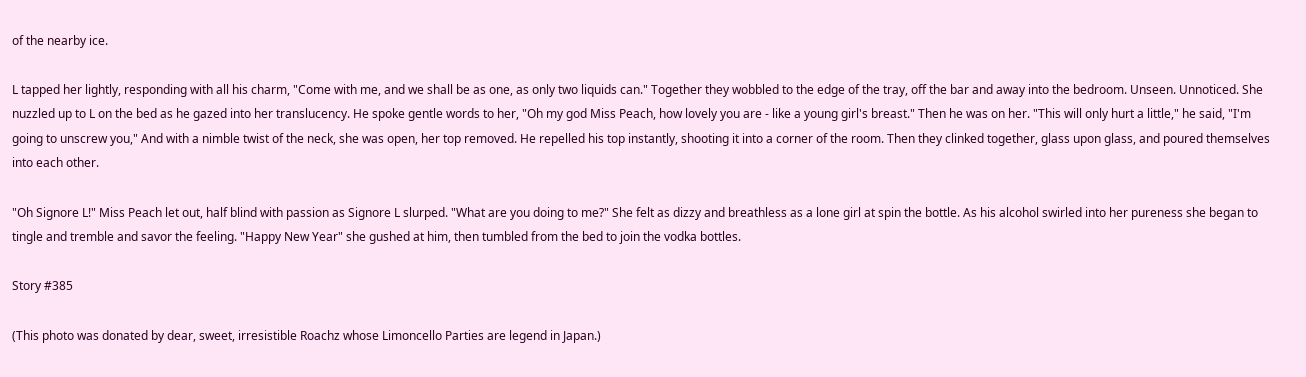of the nearby ice.

L tapped her lightly, responding with all his charm, "Come with me, and we shall be as one, as only two liquids can." Together they wobbled to the edge of the tray, off the bar and away into the bedroom. Unseen. Unnoticed. She nuzzled up to L on the bed as he gazed into her translucency. He spoke gentle words to her, "Oh my god Miss Peach, how lovely you are - like a young girl's breast." Then he was on her. "This will only hurt a little," he said, "I'm going to unscrew you," And with a nimble twist of the neck, she was open, her top removed. He repelled his top instantly, shooting it into a corner of the room. Then they clinked together, glass upon glass, and poured themselves into each other.

"Oh Signore L!" Miss Peach let out, half blind with passion as Signore L slurped. "What are you doing to me?" She felt as dizzy and breathless as a lone girl at spin the bottle. As his alcohol swirled into her pureness she began to tingle and tremble and savor the feeling. "Happy New Year" she gushed at him, then tumbled from the bed to join the vodka bottles.

Story #385

(This photo was donated by dear, sweet, irresistible Roachz whose Limoncello Parties are legend in Japan.)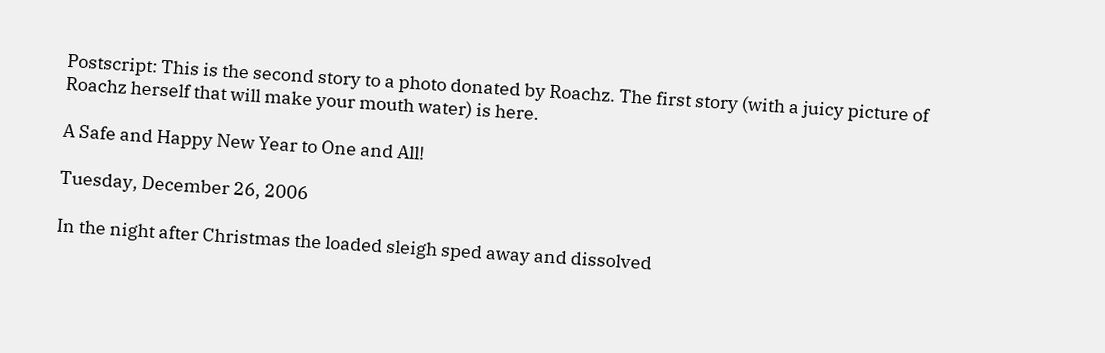Postscript: This is the second story to a photo donated by Roachz. The first story (with a juicy picture of Roachz herself that will make your mouth water) is here.

A Safe and Happy New Year to One and All!

Tuesday, December 26, 2006

In the night after Christmas the loaded sleigh sped away and dissolved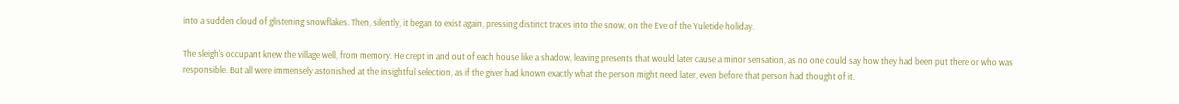into a sudden cloud of glistening snowflakes. Then, silently, it began to exist again, pressing distinct traces into the snow, on the Eve of the Yuletide holiday.

The sleigh's occupant knew the village well, from memory. He crept in and out of each house like a shadow, leaving presents that would later cause a minor sensation, as no one could say how they had been put there or who was responsible. But all were immensely astonished at the insightful selection, as if the giver had known exactly what the person might need later, even before that person had thought of it.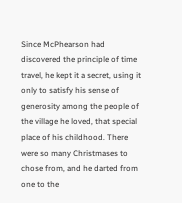Since McPhearson had discovered the principle of time travel, he kept it a secret, using it only to satisfy his sense of generosity among the people of the village he loved, that special place of his childhood. There were so many Christmases to chose from, and he darted from one to the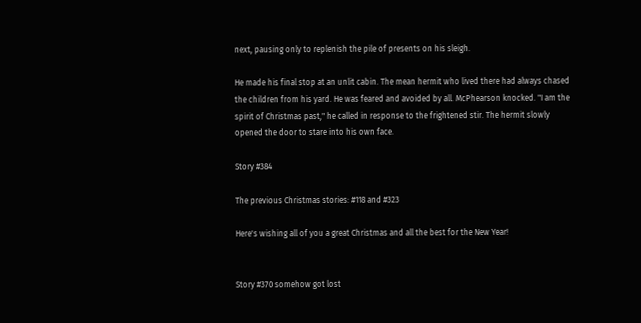next, pausing only to replenish the pile of presents on his sleigh.

He made his final stop at an unlit cabin. The mean hermit who lived there had always chased the children from his yard. He was feared and avoided by all. McPhearson knocked. "I am the spirit of Christmas past," he called in response to the frightened stir. The hermit slowly opened the door to stare into his own face.

Story #384

The previous Christmas stories: #118 and #323

Here's wishing all of you a great Christmas and all the best for the New Year!


Story #370 somehow got lost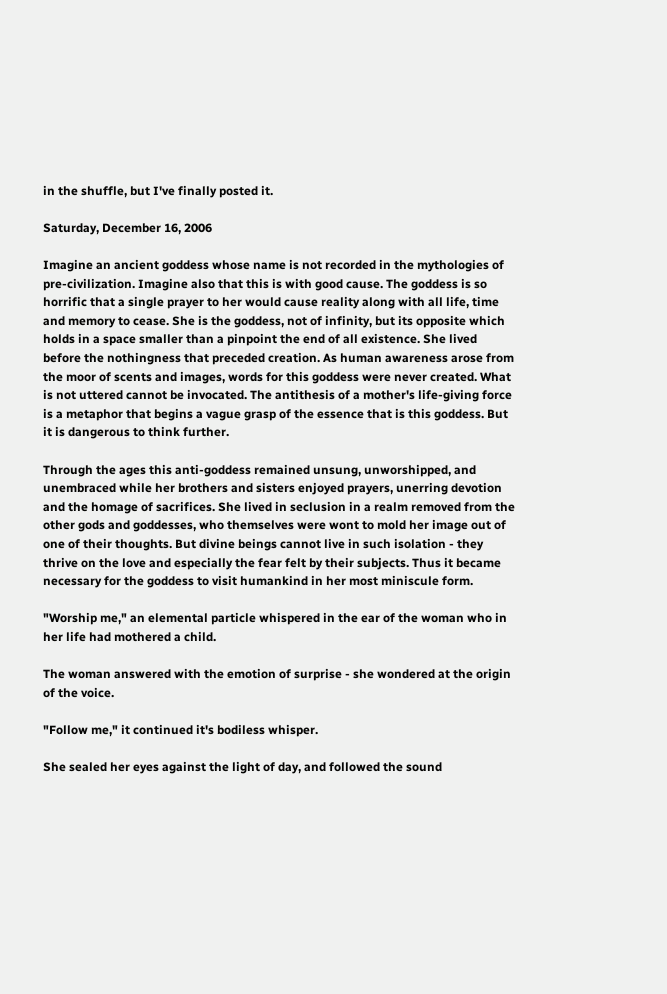in the shuffle, but I've finally posted it.

Saturday, December 16, 2006

Imagine an ancient goddess whose name is not recorded in the mythologies of pre-civilization. Imagine also that this is with good cause. The goddess is so horrific that a single prayer to her would cause reality along with all life, time and memory to cease. She is the goddess, not of infinity, but its opposite which holds in a space smaller than a pinpoint the end of all existence. She lived before the nothingness that preceded creation. As human awareness arose from the moor of scents and images, words for this goddess were never created. What is not uttered cannot be invocated. The antithesis of a mother's life-giving force is a metaphor that begins a vague grasp of the essence that is this goddess. But it is dangerous to think further.

Through the ages this anti-goddess remained unsung, unworshipped, and unembraced while her brothers and sisters enjoyed prayers, unerring devotion and the homage of sacrifices. She lived in seclusion in a realm removed from the other gods and goddesses, who themselves were wont to mold her image out of one of their thoughts. But divine beings cannot live in such isolation - they thrive on the love and especially the fear felt by their subjects. Thus it became necessary for the goddess to visit humankind in her most miniscule form.

"Worship me," an elemental particle whispered in the ear of the woman who in her life had mothered a child.

The woman answered with the emotion of surprise - she wondered at the origin of the voice.

"Follow me," it continued it's bodiless whisper.

She sealed her eyes against the light of day, and followed the sound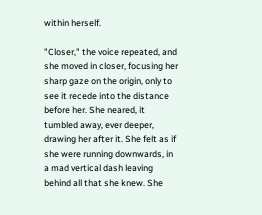within herself.

"Closer," the voice repeated, and she moved in closer, focusing her sharp gaze on the origin, only to see it recede into the distance before her. She neared, it tumbled away, ever deeper, drawing her after it. She felt as if she were running downwards, in a mad vertical dash leaving behind all that she knew. She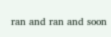ran and ran and soon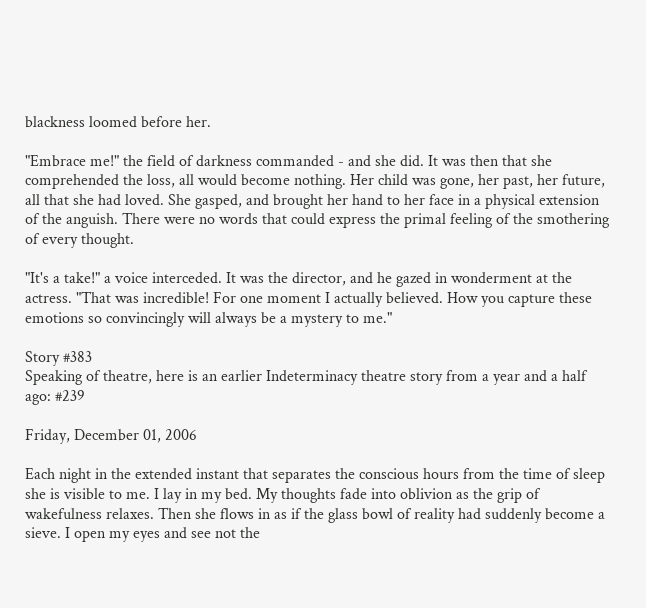blackness loomed before her.

"Embrace me!" the field of darkness commanded - and she did. It was then that she comprehended the loss, all would become nothing. Her child was gone, her past, her future, all that she had loved. She gasped, and brought her hand to her face in a physical extension of the anguish. There were no words that could express the primal feeling of the smothering of every thought.

"It's a take!" a voice interceded. It was the director, and he gazed in wonderment at the actress. "That was incredible! For one moment I actually believed. How you capture these emotions so convincingly will always be a mystery to me."

Story #383
Speaking of theatre, here is an earlier Indeterminacy theatre story from a year and a half ago: #239

Friday, December 01, 2006

Each night in the extended instant that separates the conscious hours from the time of sleep she is visible to me. I lay in my bed. My thoughts fade into oblivion as the grip of wakefulness relaxes. Then she flows in as if the glass bowl of reality had suddenly become a sieve. I open my eyes and see not the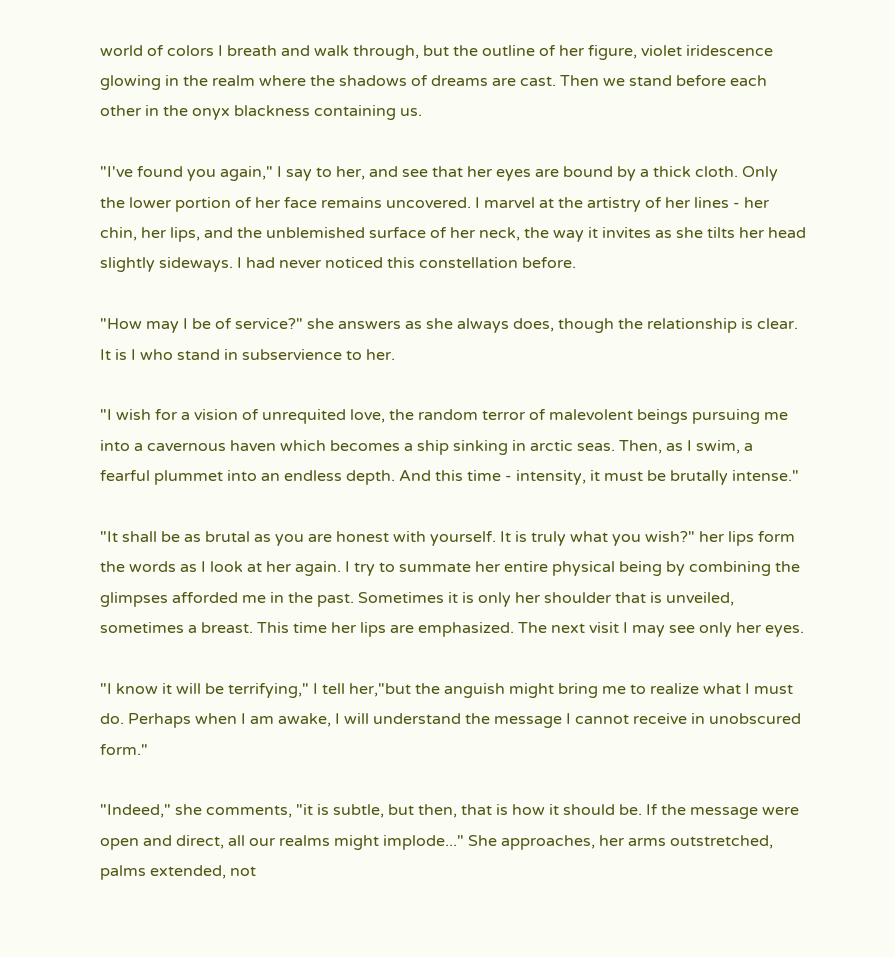world of colors I breath and walk through, but the outline of her figure, violet iridescence glowing in the realm where the shadows of dreams are cast. Then we stand before each other in the onyx blackness containing us.

"I've found you again," I say to her, and see that her eyes are bound by a thick cloth. Only the lower portion of her face remains uncovered. I marvel at the artistry of her lines - her chin, her lips, and the unblemished surface of her neck, the way it invites as she tilts her head slightly sideways. I had never noticed this constellation before.

"How may I be of service?" she answers as she always does, though the relationship is clear. It is I who stand in subservience to her.

"I wish for a vision of unrequited love, the random terror of malevolent beings pursuing me into a cavernous haven which becomes a ship sinking in arctic seas. Then, as I swim, a fearful plummet into an endless depth. And this time - intensity, it must be brutally intense."

"It shall be as brutal as you are honest with yourself. It is truly what you wish?" her lips form the words as I look at her again. I try to summate her entire physical being by combining the glimpses afforded me in the past. Sometimes it is only her shoulder that is unveiled, sometimes a breast. This time her lips are emphasized. The next visit I may see only her eyes.

"I know it will be terrifying," I tell her,"but the anguish might bring me to realize what I must do. Perhaps when I am awake, I will understand the message I cannot receive in unobscured form."

"Indeed," she comments, "it is subtle, but then, that is how it should be. If the message were open and direct, all our realms might implode..." She approaches, her arms outstretched, palms extended, not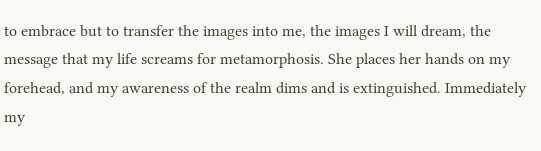to embrace but to transfer the images into me, the images I will dream, the message that my life screams for metamorphosis. She places her hands on my forehead, and my awareness of the realm dims and is extinguished. Immediately my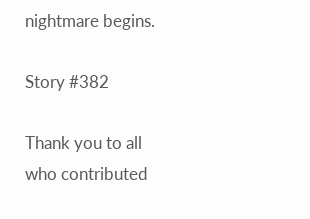nightmare begins.

Story #382

Thank you to all who contributed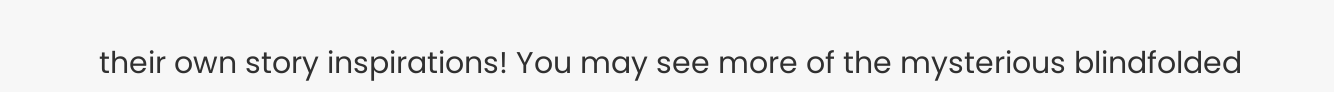their own story inspirations! You may see more of the mysterious blindfolded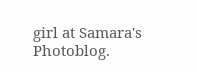girl at Samara's Photoblog.